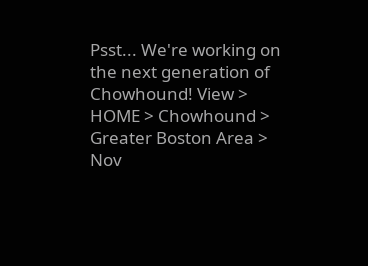Psst... We're working on the next generation of Chowhound! View >
HOME > Chowhound > Greater Boston Area >
Nov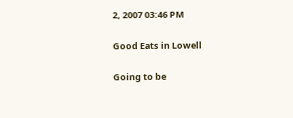2, 2007 03:46 PM

Good Eats in Lowell

Going to be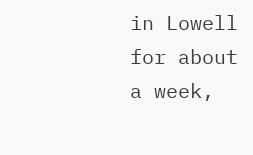in Lowell for about a week,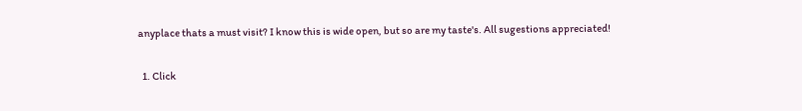anyplace thats a must visit? I know this is wide open, but so are my taste's. All sugestions appreciated!

  1. Click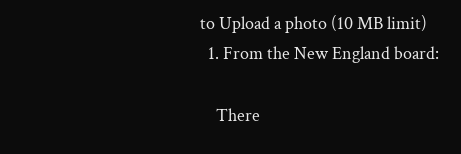to Upload a photo (10 MB limit)
  1. From the New England board:

    There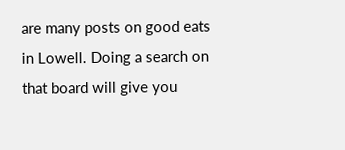are many posts on good eats in Lowell. Doing a search on that board will give you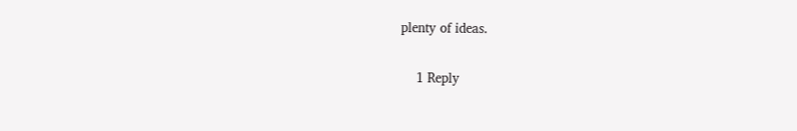plenty of ideas.

    1 Reply